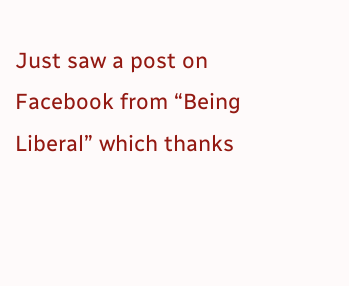Just saw a post on Facebook from “Being Liberal” which thanks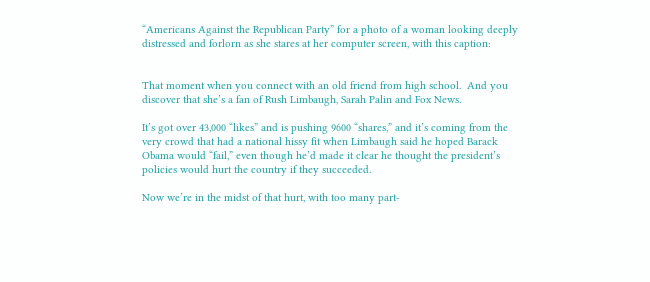“Americans Against the Republican Party” for a photo of a woman looking deeply distressed and forlorn as she stares at her computer screen, with this caption:


That moment when you connect with an old friend from high school.  And you discover that she’s a fan of Rush Limbaugh, Sarah Palin and Fox News.

It’s got over 43,000 “likes” and is pushing 9600 “shares,” and it’s coming from the very crowd that had a national hissy fit when Limbaugh said he hoped Barack Obama would “fail,” even though he’d made it clear he thought the president’s policies would hurt the country if they succeeded.

Now we’re in the midst of that hurt, with too many part-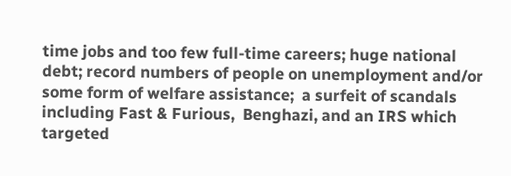time jobs and too few full-time careers; huge national debt; record numbers of people on unemployment and/or some form of welfare assistance;  a surfeit of scandals including Fast & Furious,  Benghazi, and an IRS which targeted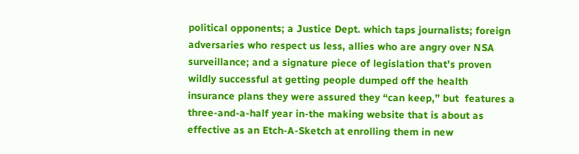political opponents; a Justice Dept. which taps journalists; foreign adversaries who respect us less, allies who are angry over NSA surveillance; and a signature piece of legislation that’s proven wildly successful at getting people dumped off the health insurance plans they were assured they “can keep,” but  features a three-and-a-half year in-the making website that is about as effective as an Etch-A-Sketch at enrolling them in new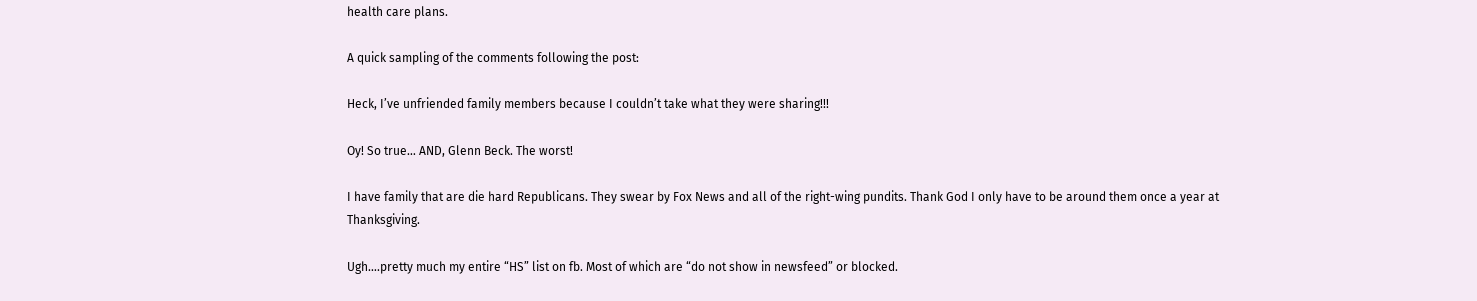health care plans.

A quick sampling of the comments following the post:

Heck, I’ve unfriended family members because I couldn’t take what they were sharing!!!

Oy! So true… AND, Glenn Beck. The worst!

I have family that are die hard Republicans. They swear by Fox News and all of the right-wing pundits. Thank God I only have to be around them once a year at Thanksgiving.

Ugh….pretty much my entire “HS” list on fb. Most of which are “do not show in newsfeed” or blocked.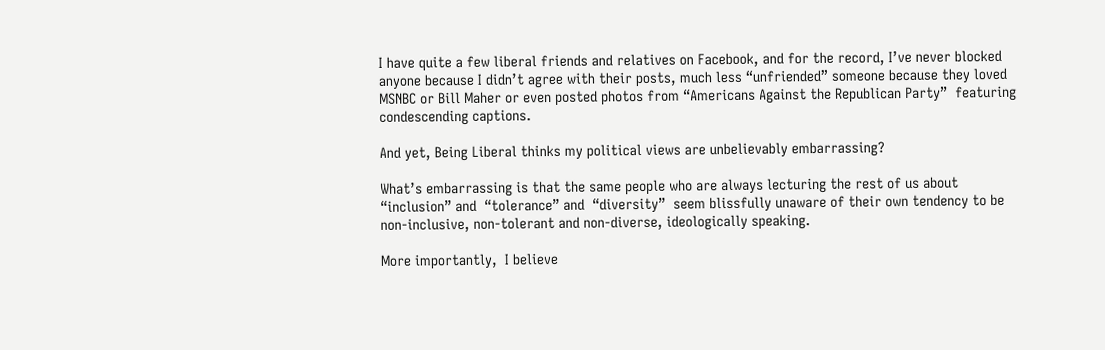I have quite a few liberal friends and relatives on Facebook, and for the record, I’ve never blocked anyone because I didn’t agree with their posts, much less “unfriended” someone because they loved MSNBC or Bill Maher or even posted photos from “Americans Against the Republican Party”  featuring condescending captions.

And yet, Being Liberal thinks my political views are unbelievably embarrassing?

What’s embarrassing is that the same people who are always lecturing the rest of us about “inclusion” and  “tolerance” and  “diversity”  seem blissfully unaware of their own tendency to be  non-inclusive, non-tolerant and non-diverse, ideologically speaking.

More importantly,  I believe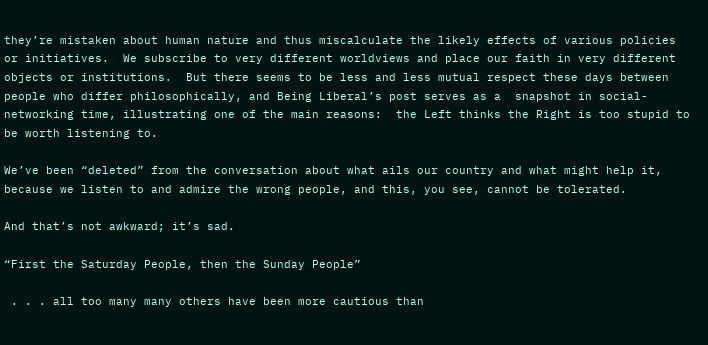they’re mistaken about human nature and thus miscalculate the likely effects of various policies or initiatives.  We subscribe to very different worldviews and place our faith in very different objects or institutions.  But there seems to be less and less mutual respect these days between people who differ philosophically, and Being Liberal’s post serves as a  snapshot in social-networking time, illustrating one of the main reasons:  the Left thinks the Right is too stupid to be worth listening to.

We’ve been “deleted” from the conversation about what ails our country and what might help it, because we listen to and admire the wrong people, and this, you see, cannot be tolerated.

And that’s not awkward; it’s sad.

“First the Saturday People, then the Sunday People”

 . . . all too many many others have been more cautious than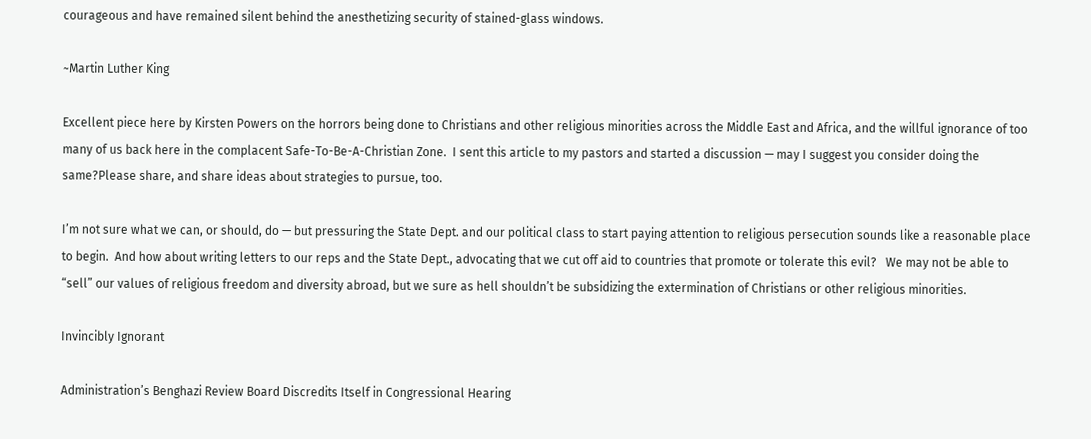courageous and have remained silent behind the anesthetizing security of stained-glass windows.

~Martin Luther King

Excellent piece here by Kirsten Powers on the horrors being done to Christians and other religious minorities across the Middle East and Africa, and the willful ignorance of too many of us back here in the complacent Safe-To-Be-A-Christian Zone.  I sent this article to my pastors and started a discussion — may I suggest you consider doing the same?Please share, and share ideas about strategies to pursue, too.

I’m not sure what we can, or should, do — but pressuring the State Dept. and our political class to start paying attention to religious persecution sounds like a reasonable place to begin.  And how about writing letters to our reps and the State Dept., advocating that we cut off aid to countries that promote or tolerate this evil?   We may not be able to “sell” our values of religious freedom and diversity abroad, but we sure as hell shouldn’t be subsidizing the extermination of Christians or other religious minorities.

Invincibly Ignorant

Administration’s Benghazi Review Board Discredits Itself in Congressional Hearing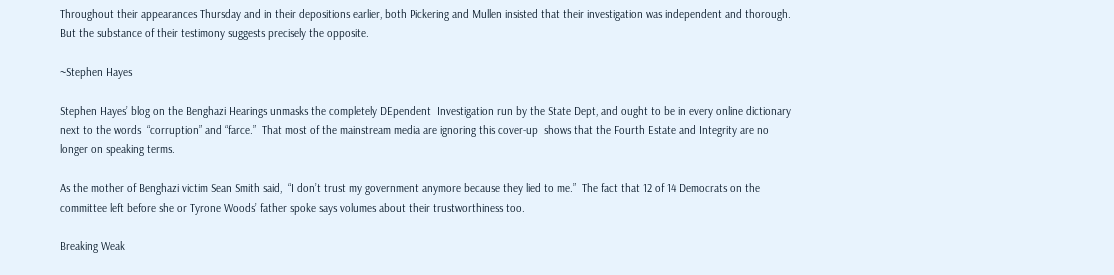Throughout their appearances Thursday and in their depositions earlier, both Pickering and Mullen insisted that their investigation was independent and thorough. But the substance of their testimony suggests precisely the opposite.

~Stephen Hayes

Stephen Hayes’ blog on the Benghazi Hearings unmasks the completely DEpendent  Investigation run by the State Dept, and ought to be in every online dictionary next to the words  “corruption” and “farce.”  That most of the mainstream media are ignoring this cover-up  shows that the Fourth Estate and Integrity are no longer on speaking terms.

As the mother of Benghazi victim Sean Smith said,  “I don’t trust my government anymore because they lied to me.”  The fact that 12 of 14 Democrats on the committee left before she or Tyrone Woods’ father spoke says volumes about their trustworthiness too.

Breaking Weak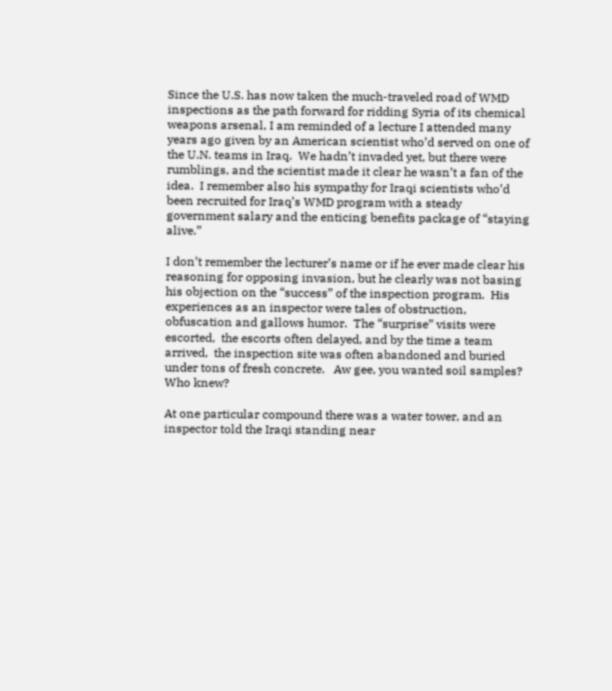Since the U.S. has now taken the much-traveled road of WMD inspections as the path forward for ridding Syria of its chemical weapons arsenal, I am reminded of a lecture I attended many years ago given by an American scientist who’d served on one of the U.N. teams in Iraq.  We hadn’t invaded yet, but there were rumblings, and the scientist made it clear he wasn’t a fan of the idea.  I remember also his sympathy for Iraqi scientists who’d been recruited for Iraq’s WMD program with a steady government salary and the enticing benefits package of “staying alive.”

I don’t remember the lecturer’s name or if he ever made clear his reasoning for opposing invasion, but he clearly was not basing his objection on the “success” of the inspection program.  His experiences as an inspector were tales of obstruction, obfuscation and gallows humor.  The “surprise” visits were escorted,  the escorts often delayed, and by the time a team arrived,  the inspection site was often abandoned and buried under tons of fresh concrete.   Aw gee, you wanted soil samples?  Who knew?

At one particular compound there was a water tower, and an inspector told the Iraqi standing near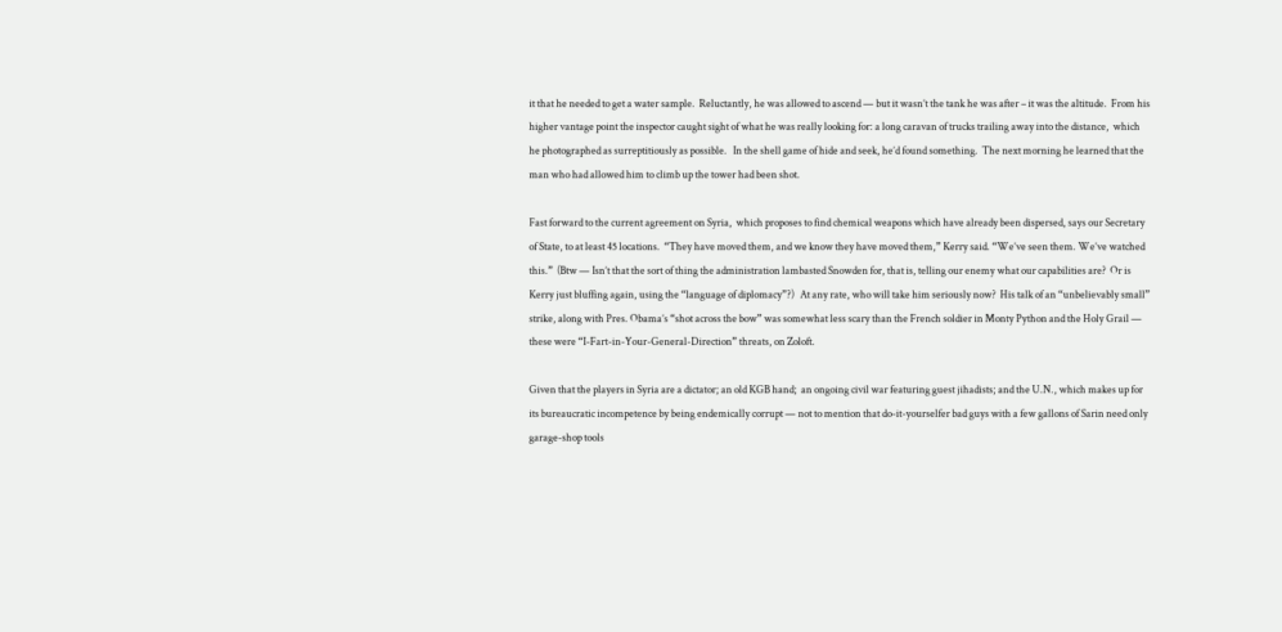it that he needed to get a water sample.  Reluctantly, he was allowed to ascend — but it wasn’t the tank he was after – it was the altitude.  From his higher vantage point the inspector caught sight of what he was really looking for: a long caravan of trucks trailing away into the distance,  which he photographed as surreptitiously as possible.   In the shell game of hide and seek, he’d found something.  The next morning he learned that the man who had allowed him to climb up the tower had been shot.

Fast forward to the current agreement on Syria,  which proposes to find chemical weapons which have already been dispersed, says our Secretary of State, to at least 45 locations.  “They have moved them, and we know they have moved them,” Kerry said. “We’ve seen them. We’ve watched this.”  (Btw — Isn’t that the sort of thing the administration lambasted Snowden for, that is, telling our enemy what our capabilities are?  Or is Kerry just bluffing again, using the “language of diplomacy”?)   At any rate, who will take him seriously now?  His talk of an “unbelievably small” strike, along with Pres. Obama’s “shot across the bow” was somewhat less scary than the French soldier in Monty Python and the Holy Grail — these were “I-Fart-in-Your-General-Direction” threats, on Zoloft.

Given that the players in Syria are a dictator; an old KGB hand;  an ongoing civil war featuring guest jihadists; and the U.N., which makes up for its bureaucratic incompetence by being endemically corrupt — not to mention that do-it-yourselfer bad guys with a few gallons of Sarin need only garage-shop tools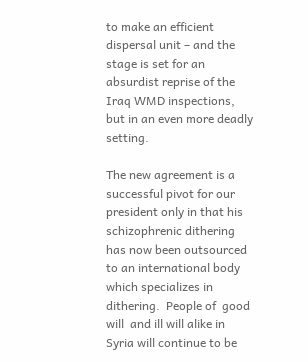to make an efficient dispersal unit – and the stage is set for an absurdist reprise of the Iraq WMD inspections, but in an even more deadly setting.

The new agreement is a successful pivot for our president only in that his schizophrenic dithering has now been outsourced to an international body which specializes in dithering.  People of  good will  and ill will alike in Syria will continue to be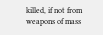killed, if not from weapons of mass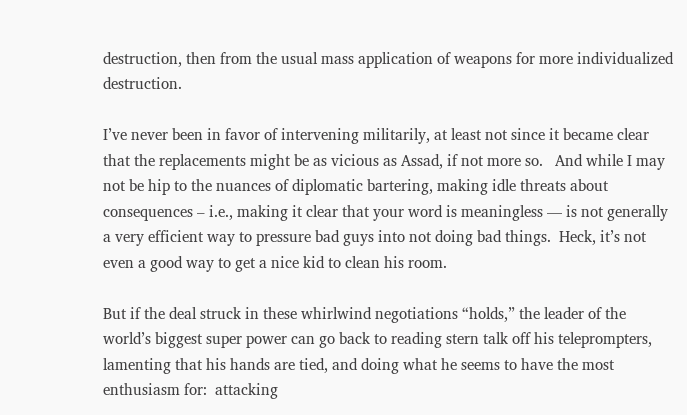destruction, then from the usual mass application of weapons for more individualized destruction.

I’ve never been in favor of intervening militarily, at least not since it became clear that the replacements might be as vicious as Assad, if not more so.   And while I may not be hip to the nuances of diplomatic bartering, making idle threats about consequences – i.e., making it clear that your word is meaningless — is not generally a very efficient way to pressure bad guys into not doing bad things.  Heck, it’s not even a good way to get a nice kid to clean his room.

But if the deal struck in these whirlwind negotiations “holds,” the leader of the world’s biggest super power can go back to reading stern talk off his teleprompters,  lamenting that his hands are tied, and doing what he seems to have the most enthusiasm for:  attacking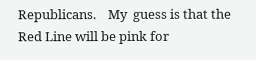Republicans.    My  guess is that the Red Line will be pink for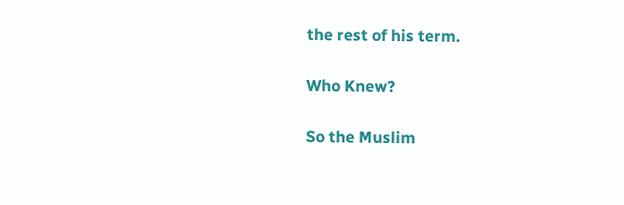the rest of his term.

Who Knew?

So the Muslim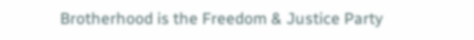Brotherhood is the Freedom & Justice Party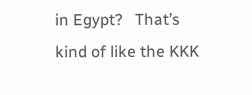in Egypt?   That’s kind of like the KKK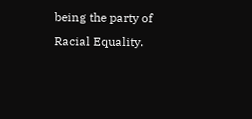being the party of Racial Equality.